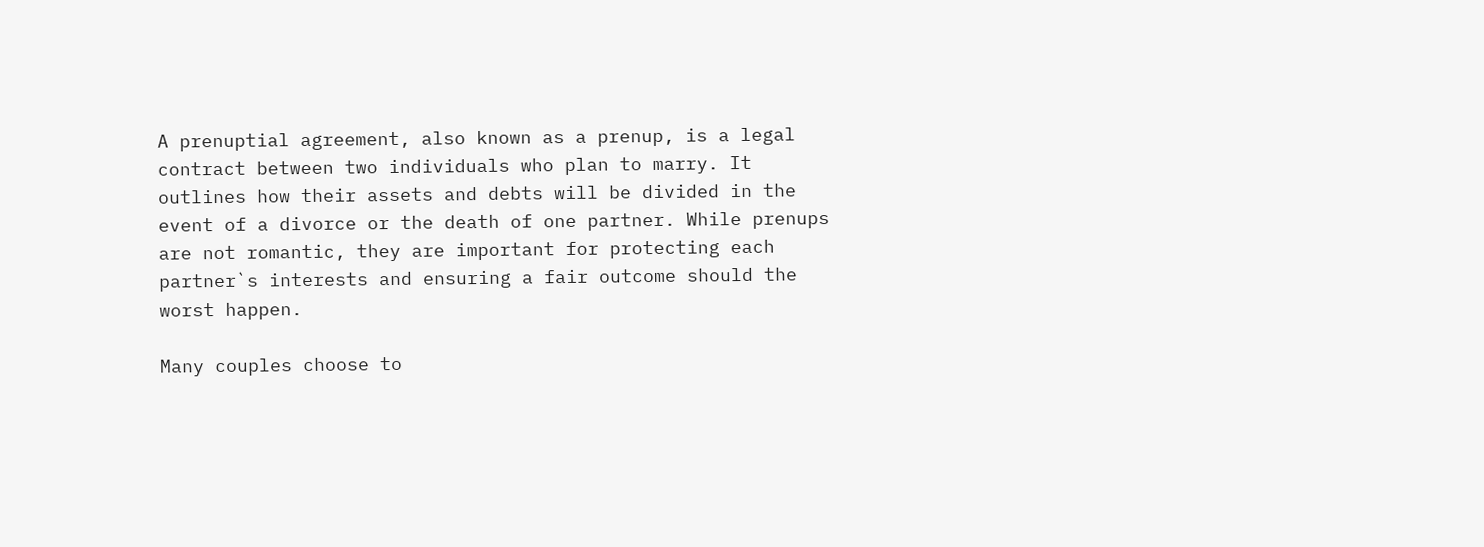A prenuptial agreement, also known as a prenup, is a legal contract between two individuals who plan to marry. It outlines how their assets and debts will be divided in the event of a divorce or the death of one partner. While prenups are not romantic, they are important for protecting each partner`s interests and ensuring a fair outcome should the worst happen.

Many couples choose to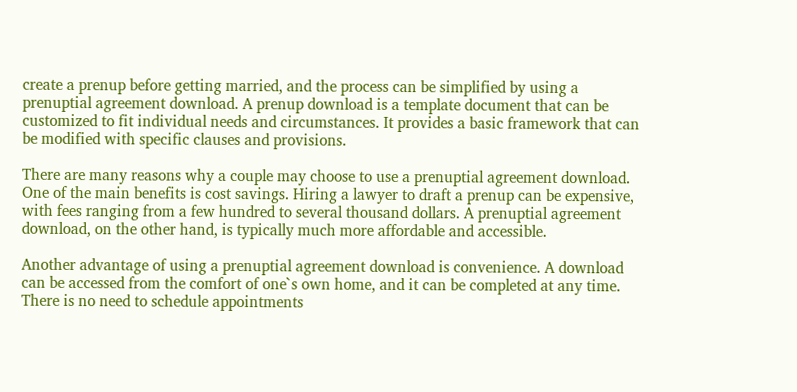create a prenup before getting married, and the process can be simplified by using a prenuptial agreement download. A prenup download is a template document that can be customized to fit individual needs and circumstances. It provides a basic framework that can be modified with specific clauses and provisions.

There are many reasons why a couple may choose to use a prenuptial agreement download. One of the main benefits is cost savings. Hiring a lawyer to draft a prenup can be expensive, with fees ranging from a few hundred to several thousand dollars. A prenuptial agreement download, on the other hand, is typically much more affordable and accessible.

Another advantage of using a prenuptial agreement download is convenience. A download can be accessed from the comfort of one`s own home, and it can be completed at any time. There is no need to schedule appointments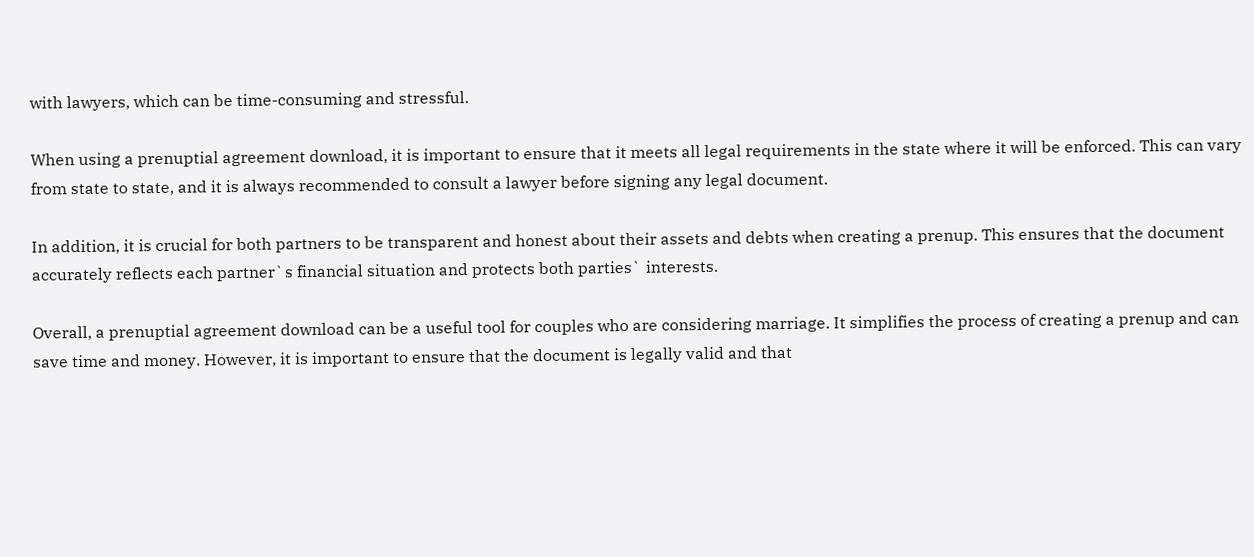with lawyers, which can be time-consuming and stressful.

When using a prenuptial agreement download, it is important to ensure that it meets all legal requirements in the state where it will be enforced. This can vary from state to state, and it is always recommended to consult a lawyer before signing any legal document.

In addition, it is crucial for both partners to be transparent and honest about their assets and debts when creating a prenup. This ensures that the document accurately reflects each partner`s financial situation and protects both parties` interests.

Overall, a prenuptial agreement download can be a useful tool for couples who are considering marriage. It simplifies the process of creating a prenup and can save time and money. However, it is important to ensure that the document is legally valid and that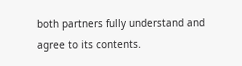both partners fully understand and agree to its contents.